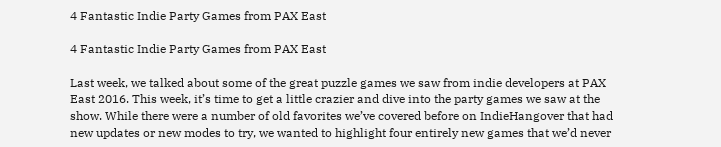4 Fantastic Indie Party Games from PAX East

4 Fantastic Indie Party Games from PAX East

Last week, we talked about some of the great puzzle games we saw from indie developers at PAX East 2016. This week, it’s time to get a little crazier and dive into the party games we saw at the show. While there were a number of old favorites we’ve covered before on IndieHangover that had new updates or new modes to try, we wanted to highlight four entirely new games that we’d never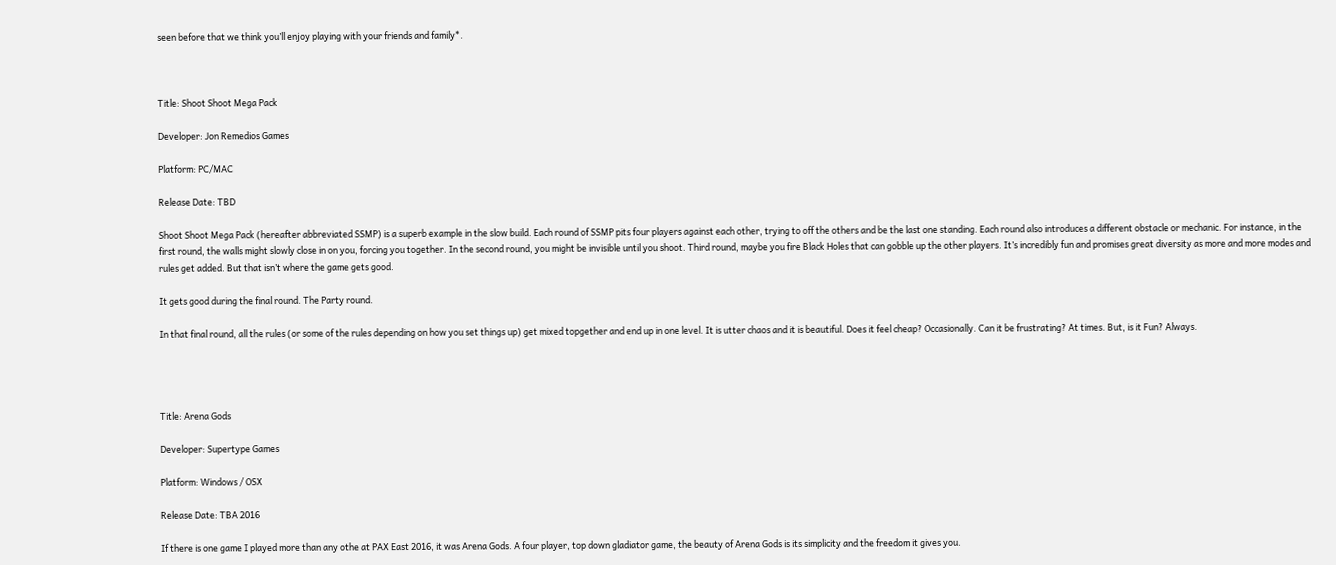seen before that we think you’ll enjoy playing with your friends and family*.



Title: Shoot Shoot Mega Pack

Developer: Jon Remedios Games

Platform: PC/MAC

Release Date: TBD

Shoot Shoot Mega Pack (hereafter abbreviated SSMP) is a superb example in the slow build. Each round of SSMP pits four players against each other, trying to off the others and be the last one standing. Each round also introduces a different obstacle or mechanic. For instance, in the first round, the walls might slowly close in on you, forcing you together. In the second round, you might be invisible until you shoot. Third round, maybe you fire Black Holes that can gobble up the other players. It’s incredibly fun and promises great diversity as more and more modes and rules get added. But that isn’t where the game gets good.

It gets good during the final round. The Party round.

In that final round, all the rules (or some of the rules depending on how you set things up) get mixed topgether and end up in one level. It is utter chaos and it is beautiful. Does it feel cheap? Occasionally. Can it be frustrating? At times. But, is it Fun? Always.




Title: Arena Gods

Developer: Supertype Games

Platform: Windows / OSX

Release Date: TBA 2016

If there is one game I played more than any othe at PAX East 2016, it was Arena Gods. A four player, top down gladiator game, the beauty of Arena Gods is its simplicity and the freedom it gives you.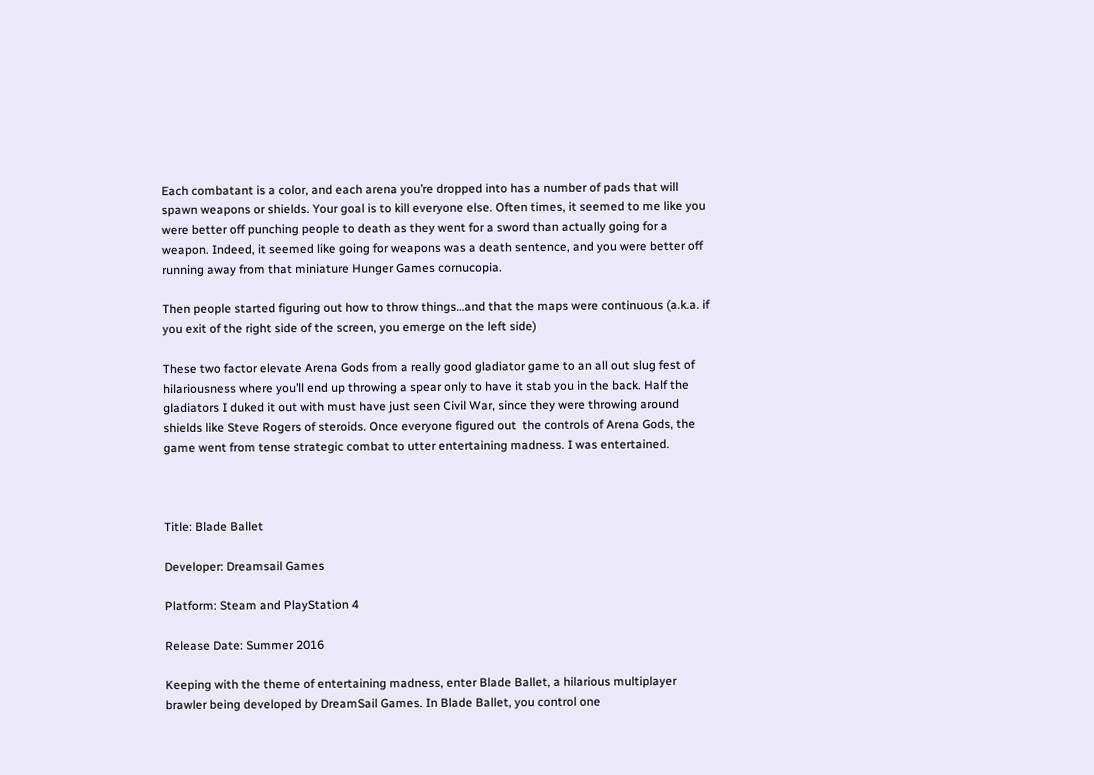Each combatant is a color, and each arena you’re dropped into has a number of pads that will spawn weapons or shields. Your goal is to kill everyone else. Often times, it seemed to me like you were better off punching people to death as they went for a sword than actually going for a weapon. Indeed, it seemed like going for weapons was a death sentence, and you were better off running away from that miniature Hunger Games cornucopia.

Then people started figuring out how to throw things…and that the maps were continuous (a.k.a. if you exit of the right side of the screen, you emerge on the left side)

These two factor elevate Arena Gods from a really good gladiator game to an all out slug fest of hilariousness where you’ll end up throwing a spear only to have it stab you in the back. Half the gladiators I duked it out with must have just seen Civil War, since they were throwing around shields like Steve Rogers of steroids. Once everyone figured out  the controls of Arena Gods, the game went from tense strategic combat to utter entertaining madness. I was entertained.



Title: Blade Ballet

Developer: Dreamsail Games

Platform: Steam and PlayStation 4

Release Date: Summer 2016

Keeping with the theme of entertaining madness, enter Blade Ballet, a hilarious multiplayer brawler being developed by DreamSail Games. In Blade Ballet, you control one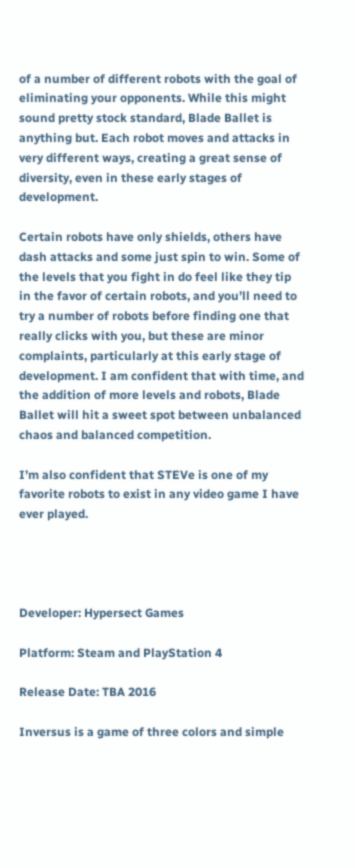of a number of different robots with the goal of eliminating your opponents. While this might sound pretty stock standard, Blade Ballet is anything but. Each robot moves and attacks in very different ways, creating a great sense of diversity, even in these early stages of development.

Certain robots have only shields, others have dash attacks and some just spin to win. Some of the levels that you fight in do feel like they tip in the favor of certain robots, and you’ll need to try a number of robots before finding one that really clicks with you, but these are minor complaints, particularly at this early stage of development. I am confident that with time, and the addition of more levels and robots, Blade Ballet will hit a sweet spot between unbalanced chaos and balanced competition.

I’m also confident that STEVe is one of my favorite robots to exist in any video game I have ever played.




Developer: Hypersect Games

Platform: Steam and PlayStation 4

Release Date: TBA 2016

Inversus is a game of three colors and simple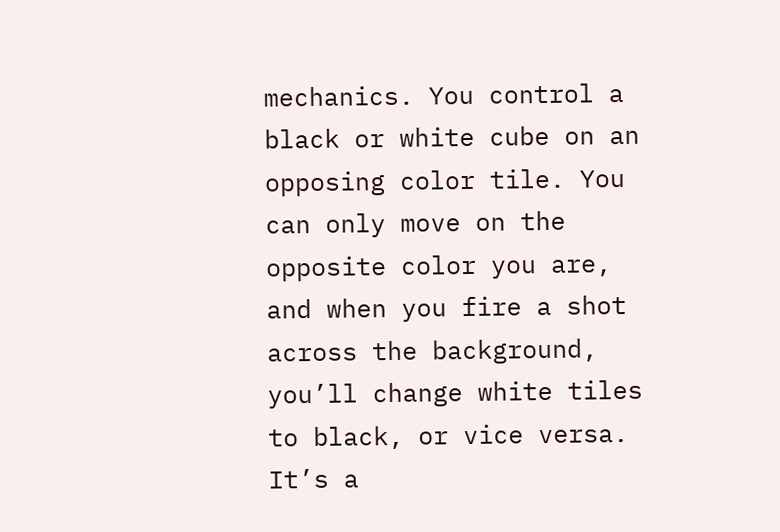mechanics. You control a black or white cube on an opposing color tile. You can only move on the opposite color you are, and when you fire a shot across the background, you’ll change white tiles to black, or vice versa. It’s a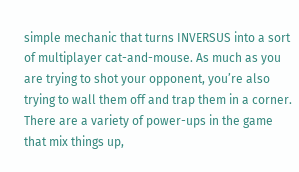simple mechanic that turns INVERSUS into a sort of multiplayer cat-and-mouse. As much as you are trying to shot your opponent, you’re also trying to wall them off and trap them in a corner. There are a variety of power-ups in the game that mix things up,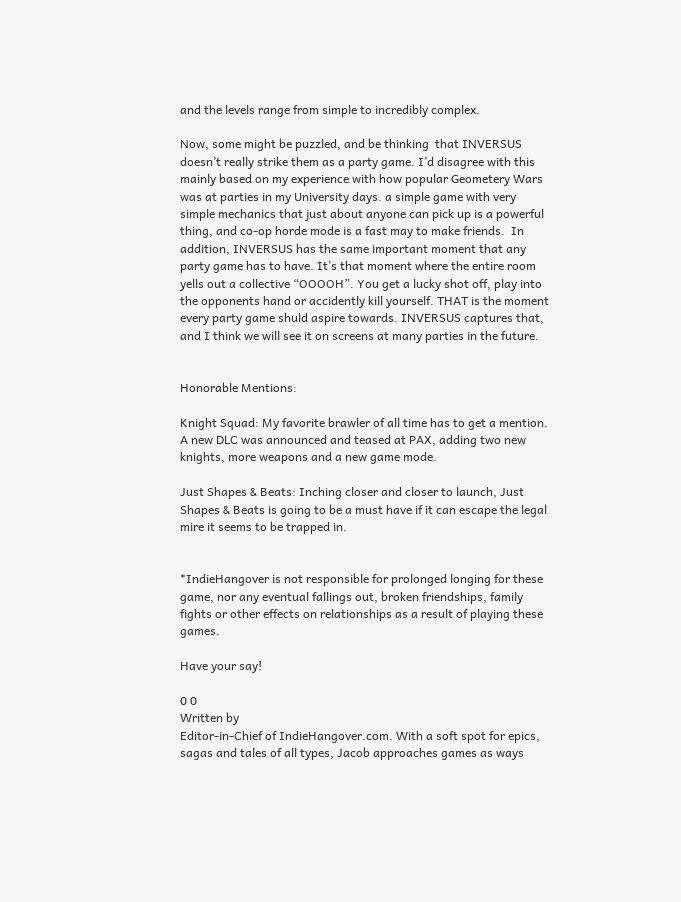and the levels range from simple to incredibly complex.

Now, some might be puzzled, and be thinking  that INVERSUS doesn’t really strike them as a party game. I’d disagree with this mainly based on my experience with how popular Geometery Wars was at parties in my University days. a simple game with very simple mechanics that just about anyone can pick up is a powerful thing, and co-op horde mode is a fast may to make friends.  In addition, INVERSUS has the same important moment that any party game has to have. It’s that moment where the entire room yells out a collective “OOOOH”. You get a lucky shot off, play into the opponents hand or accidently kill yourself. THAT is the moment every party game shuld aspire towards. INVERSUS captures that, and I think we will see it on screens at many parties in the future.


Honorable Mentions:

Knight Squad: My favorite brawler of all time has to get a mention. A new DLC was announced and teased at PAX, adding two new knights, more weapons and a new game mode.

Just Shapes & Beats: Inching closer and closer to launch, Just Shapes & Beats is going to be a must have if it can escape the legal mire it seems to be trapped in.


*IndieHangover is not responsible for prolonged longing for these game, nor any eventual fallings out, broken friendships, family fights or other effects on relationships as a result of playing these games.

Have your say!

0 0
Written by
Editor-in-Chief of IndieHangover.com. With a soft spot for epics, sagas and tales of all types, Jacob approaches games as ways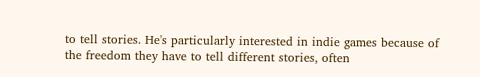to tell stories. He's particularly interested in indie games because of the freedom they have to tell different stories, often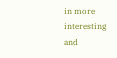in more interesting and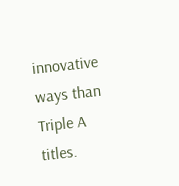innovative ways than Triple A titles.